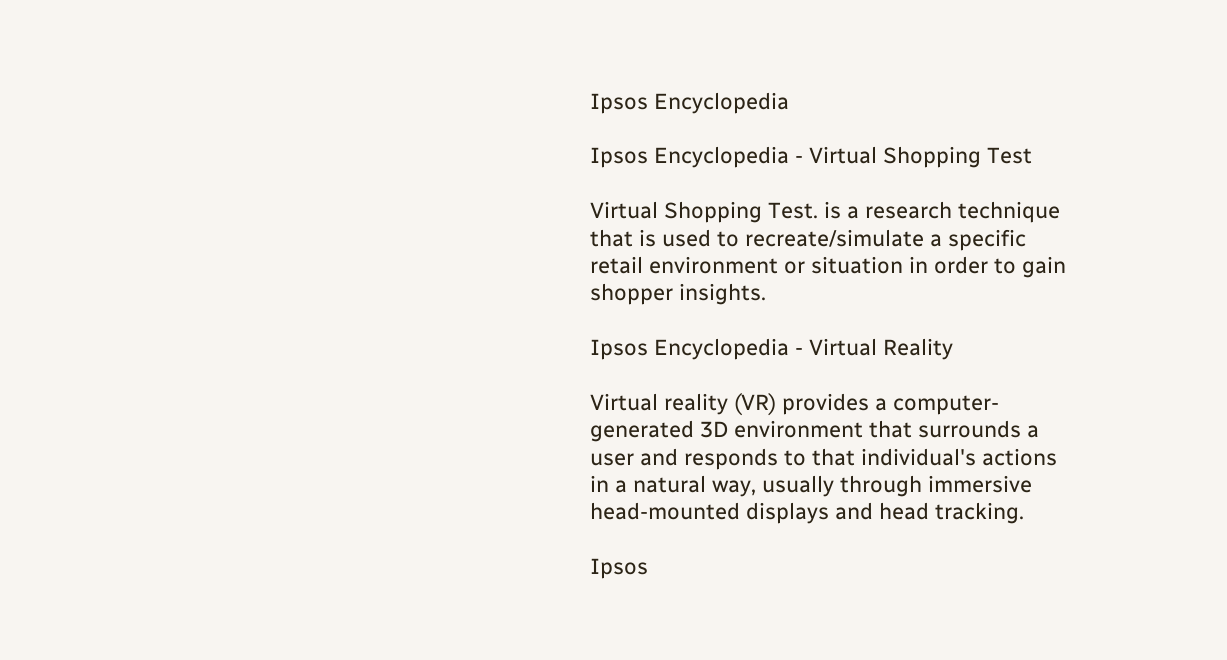Ipsos Encyclopedia

Ipsos Encyclopedia - Virtual Shopping Test

Virtual Shopping Test. is a research technique that is used to recreate/simulate a specific retail environment or situation in order to gain shopper insights.

Ipsos Encyclopedia - Virtual Reality

Virtual reality (VR) provides a computer-generated 3D environment that surrounds a user and responds to that individual's actions in a natural way, usually through immersive head-mounted displays and head tracking.

Ipsos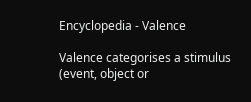Encyclopedia - Valence

Valence categorises a stimulus (event, object or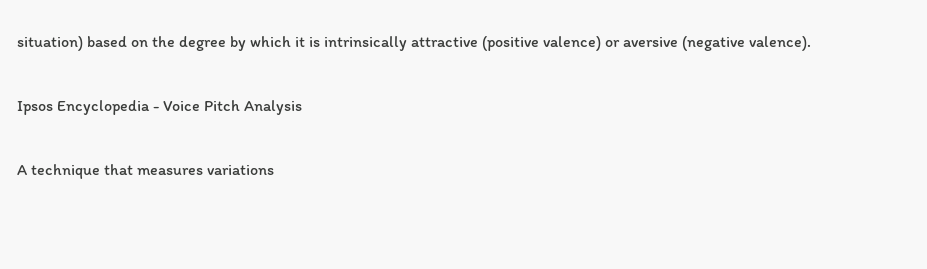situation) based on the degree by which it is intrinsically attractive (positive valence) or aversive (negative valence).

Ipsos Encyclopedia - Voice Pitch Analysis

A technique that measures variations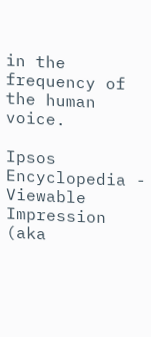in the frequency of the human voice.

Ipsos Encyclopedia - Viewable Impression (aka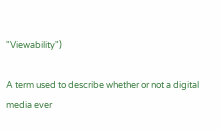"Viewability")

A term used to describe whether or not a digital media ever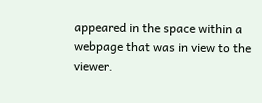appeared in the space within a webpage that was in view to the viewer.